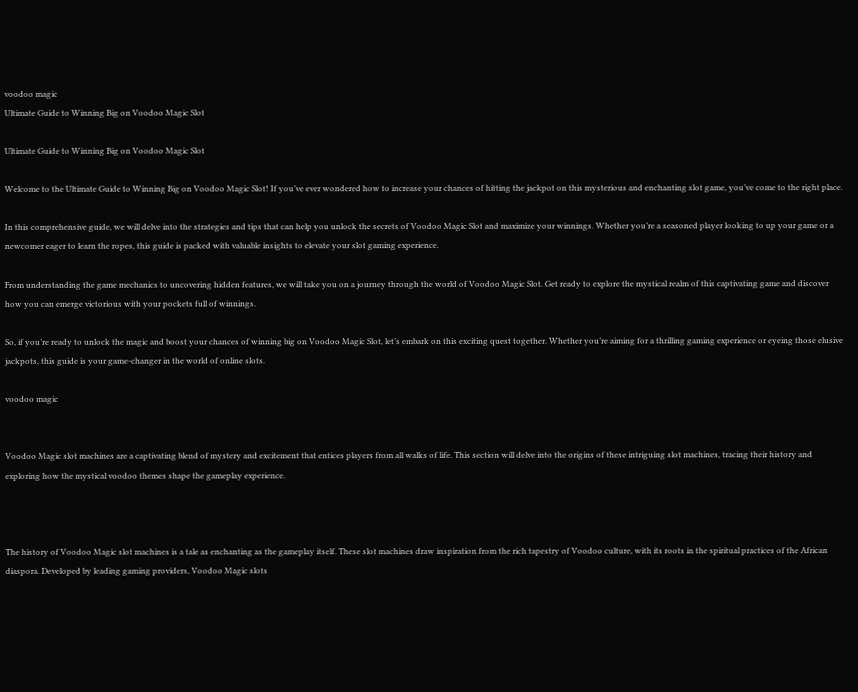voodoo magic
Ultimate Guide to Winning Big on Voodoo Magic Slot

Ultimate Guide to Winning Big on Voodoo Magic Slot

Welcome to the Ultimate Guide to Winning Big on Voodoo Magic Slot! If you’ve ever wondered how to increase your chances of hitting the jackpot on this mysterious and enchanting slot game, you’ve come to the right place.

In this comprehensive guide, we will delve into the strategies and tips that can help you unlock the secrets of Voodoo Magic Slot and maximize your winnings. Whether you’re a seasoned player looking to up your game or a newcomer eager to learn the ropes, this guide is packed with valuable insights to elevate your slot gaming experience.

From understanding the game mechanics to uncovering hidden features, we will take you on a journey through the world of Voodoo Magic Slot. Get ready to explore the mystical realm of this captivating game and discover how you can emerge victorious with your pockets full of winnings.

So, if you’re ready to unlock the magic and boost your chances of winning big on Voodoo Magic Slot, let’s embark on this exciting quest together. Whether you’re aiming for a thrilling gaming experience or eyeing those elusive jackpots, this guide is your game-changer in the world of online slots.

voodoo magic


Voodoo Magic slot machines are a captivating blend of mystery and excitement that entices players from all walks of life. This section will delve into the origins of these intriguing slot machines, tracing their history and exploring how the mystical voodoo themes shape the gameplay experience.



The history of Voodoo Magic slot machines is a tale as enchanting as the gameplay itself. These slot machines draw inspiration from the rich tapestry of Voodoo culture, with its roots in the spiritual practices of the African diaspora. Developed by leading gaming providers, Voodoo Magic slots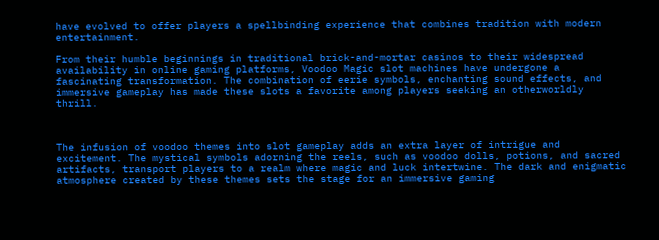have evolved to offer players a spellbinding experience that combines tradition with modern entertainment.

From their humble beginnings in traditional brick-and-mortar casinos to their widespread availability in online gaming platforms, Voodoo Magic slot machines have undergone a fascinating transformation. The combination of eerie symbols, enchanting sound effects, and immersive gameplay has made these slots a favorite among players seeking an otherworldly thrill.



The infusion of voodoo themes into slot gameplay adds an extra layer of intrigue and excitement. The mystical symbols adorning the reels, such as voodoo dolls, potions, and sacred artifacts, transport players to a realm where magic and luck intertwine. The dark and enigmatic atmosphere created by these themes sets the stage for an immersive gaming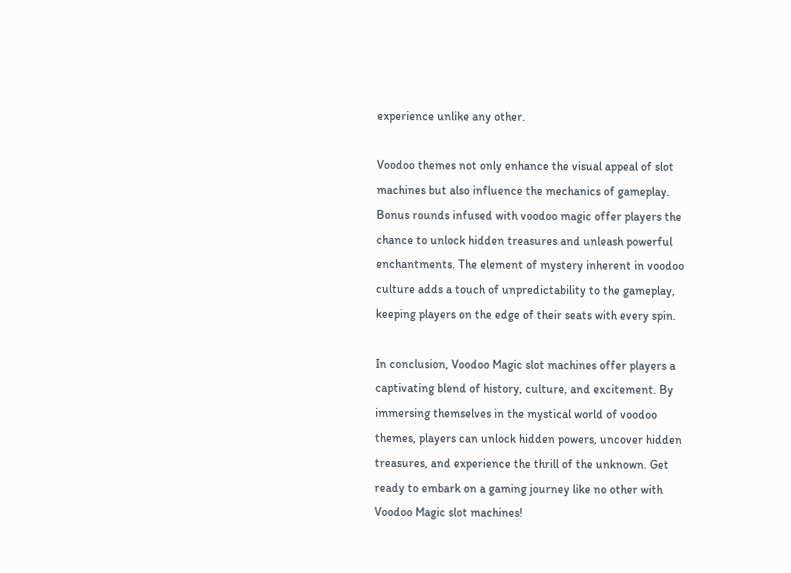experience unlike any other.

Voodoo themes not only enhance the visual appeal of slot machines but also influence the mechanics of gameplay. Bonus rounds infused with voodoo magic offer players the chance to unlock hidden treasures and unleash powerful enchantments. The element of mystery inherent in voodoo culture adds a touch of unpredictability to the gameplay, keeping players on the edge of their seats with every spin.

In conclusion, Voodoo Magic slot machines offer players a captivating blend of history, culture, and excitement. By immersing themselves in the mystical world of voodoo themes, players can unlock hidden powers, uncover hidden treasures, and experience the thrill of the unknown. Get ready to embark on a gaming journey like no other with Voodoo Magic slot machines!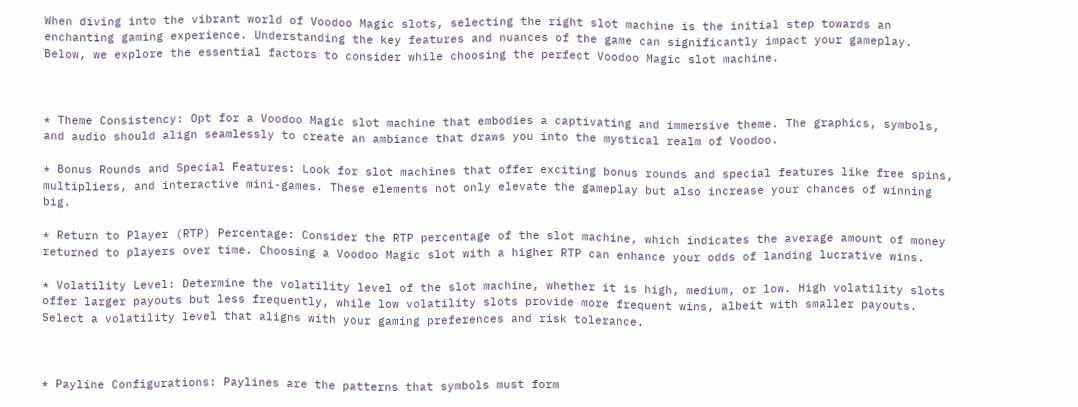When diving into the vibrant world of Voodoo Magic slots, selecting the right slot machine is the initial step towards an enchanting gaming experience. Understanding the key features and nuances of the game can significantly impact your gameplay. Below, we explore the essential factors to consider while choosing the perfect Voodoo Magic slot machine.



* Theme Consistency: Opt for a Voodoo Magic slot machine that embodies a captivating and immersive theme. The graphics, symbols, and audio should align seamlessly to create an ambiance that draws you into the mystical realm of Voodoo.

* Bonus Rounds and Special Features: Look for slot machines that offer exciting bonus rounds and special features like free spins, multipliers, and interactive mini-games. These elements not only elevate the gameplay but also increase your chances of winning big.

* Return to Player (RTP) Percentage: Consider the RTP percentage of the slot machine, which indicates the average amount of money returned to players over time. Choosing a Voodoo Magic slot with a higher RTP can enhance your odds of landing lucrative wins.

* Volatility Level: Determine the volatility level of the slot machine, whether it is high, medium, or low. High volatility slots offer larger payouts but less frequently, while low volatility slots provide more frequent wins, albeit with smaller payouts. Select a volatility level that aligns with your gaming preferences and risk tolerance.



* Payline Configurations: Paylines are the patterns that symbols must form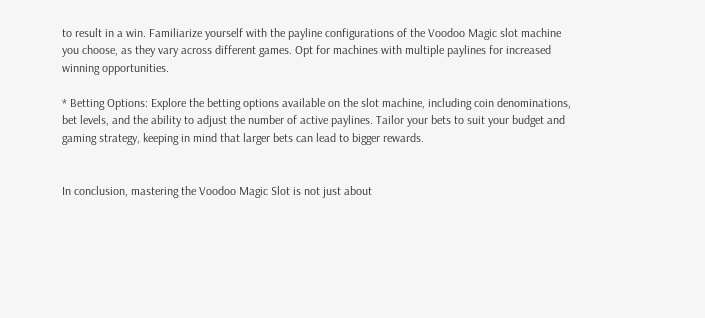to result in a win. Familiarize yourself with the payline configurations of the Voodoo Magic slot machine you choose, as they vary across different games. Opt for machines with multiple paylines for increased winning opportunities.

* Betting Options: Explore the betting options available on the slot machine, including coin denominations, bet levels, and the ability to adjust the number of active paylines. Tailor your bets to suit your budget and gaming strategy, keeping in mind that larger bets can lead to bigger rewards.


In conclusion, mastering the Voodoo Magic Slot is not just about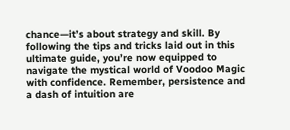chance—it’s about strategy and skill. By following the tips and tricks laid out in this ultimate guide, you’re now equipped to navigate the mystical world of Voodoo Magic with confidence. Remember, persistence and a dash of intuition are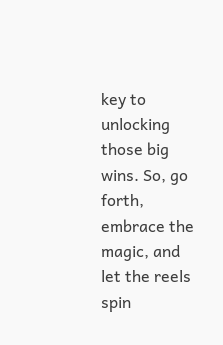key to unlocking those big wins. So, go forth, embrace the magic, and let the reels spin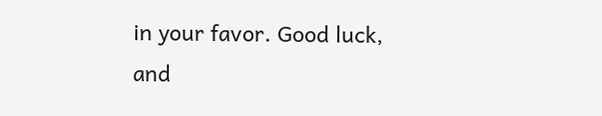in your favor. Good luck, and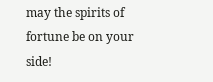may the spirits of fortune be on your side!